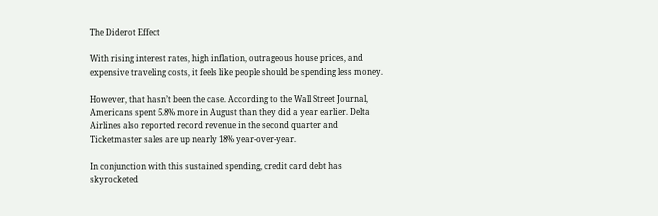The Diderot Effect

With rising interest rates, high inflation, outrageous house prices, and expensive traveling costs, it feels like people should be spending less money.

However, that hasn’t been the case. According to the Wall Street Journal, Americans spent 5.8% more in August than they did a year earlier. Delta Airlines also reported record revenue in the second quarter and Ticketmaster sales are up nearly 18% year-over-year.

In conjunction with this sustained spending, credit card debt has skyrocketed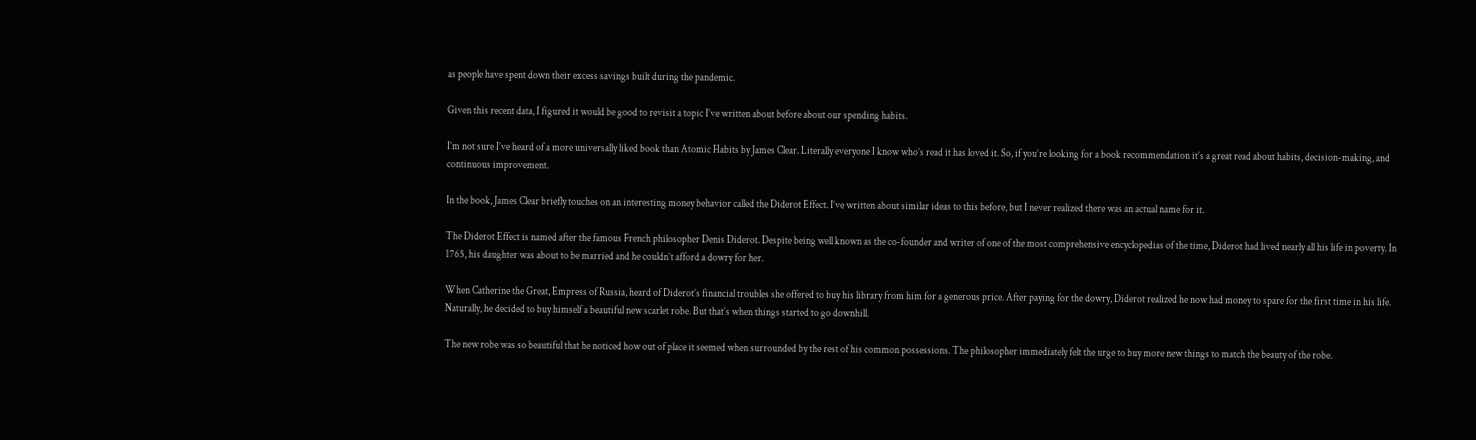as people have spent down their excess savings built during the pandemic.

Given this recent data, I figured it would be good to revisit a topic I’ve written about before about our spending habits.

I’m not sure I’ve heard of a more universally liked book than Atomic Habits by James Clear. Literally everyone I know who’s read it has loved it. So, if you’re looking for a book recommendation it’s a great read about habits, decision-making, and continuous improvement.

In the book, James Clear briefly touches on an interesting money behavior called the Diderot Effect. I’ve written about similar ideas to this before, but I never realized there was an actual name for it.

The Diderot Effect is named after the famous French philosopher Denis Diderot. Despite being well known as the co-founder and writer of one of the most comprehensive encyclopedias of the time, Diderot had lived nearly all his life in poverty. In 1765, his daughter was about to be married and he couldn’t afford a dowry for her.

When Catherine the Great, Empress of Russia, heard of Diderot’s financial troubles she offered to buy his library from him for a generous price. After paying for the dowry, Diderot realized he now had money to spare for the first time in his life. Naturally, he decided to buy himself a beautiful new scarlet robe. But that’s when things started to go downhill.

The new robe was so beautiful that he noticed how out of place it seemed when surrounded by the rest of his common possessions. The philosopher immediately felt the urge to buy more new things to match the beauty of the robe.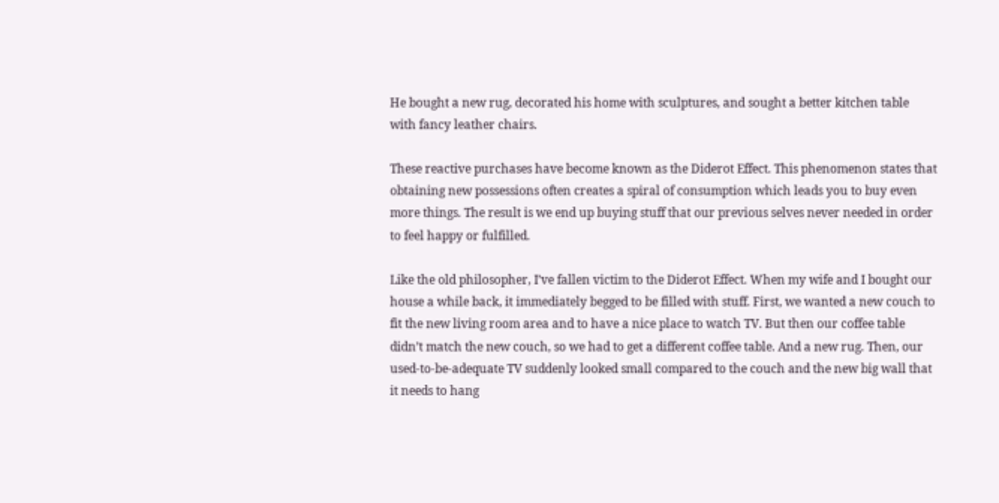He bought a new rug, decorated his home with sculptures, and sought a better kitchen table with fancy leather chairs.

These reactive purchases have become known as the Diderot Effect. This phenomenon states that obtaining new possessions often creates a spiral of consumption which leads you to buy even more things. The result is we end up buying stuff that our previous selves never needed in order to feel happy or fulfilled.

Like the old philosopher, I’ve fallen victim to the Diderot Effect. When my wife and I bought our house a while back, it immediately begged to be filled with stuff. First, we wanted a new couch to fit the new living room area and to have a nice place to watch TV. But then our coffee table didn’t match the new couch, so we had to get a different coffee table. And a new rug. Then, our used-to-be-adequate TV suddenly looked small compared to the couch and the new big wall that it needs to hang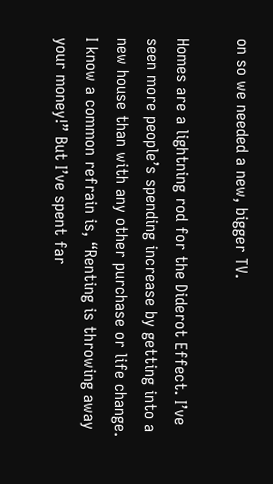on so we needed a new, bigger TV.

Homes are a lightning rod for the Diderot Effect. I’ve seen more people’s spending increase by getting into a new house than with any other purchase or life change. I know a common refrain is, “Renting is throwing away your money!” But I’ve spent far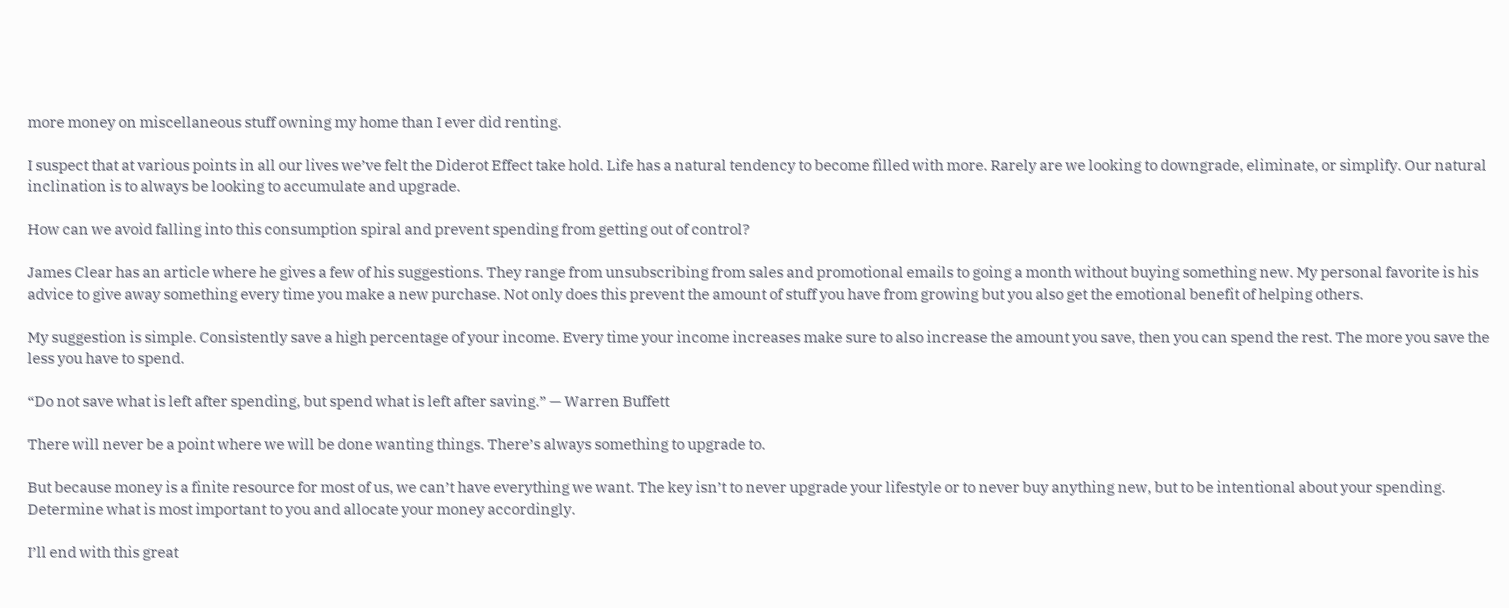more money on miscellaneous stuff owning my home than I ever did renting.

I suspect that at various points in all our lives we’ve felt the Diderot Effect take hold. Life has a natural tendency to become filled with more. Rarely are we looking to downgrade, eliminate, or simplify. Our natural inclination is to always be looking to accumulate and upgrade.

How can we avoid falling into this consumption spiral and prevent spending from getting out of control?

James Clear has an article where he gives a few of his suggestions. They range from unsubscribing from sales and promotional emails to going a month without buying something new. My personal favorite is his advice to give away something every time you make a new purchase. Not only does this prevent the amount of stuff you have from growing but you also get the emotional benefit of helping others.

My suggestion is simple. Consistently save a high percentage of your income. Every time your income increases make sure to also increase the amount you save, then you can spend the rest. The more you save the less you have to spend.

“Do not save what is left after spending, but spend what is left after saving.” — Warren Buffett

There will never be a point where we will be done wanting things. There’s always something to upgrade to.

But because money is a finite resource for most of us, we can’t have everything we want. The key isn’t to never upgrade your lifestyle or to never buy anything new, but to be intentional about your spending. Determine what is most important to you and allocate your money accordingly.

I’ll end with this great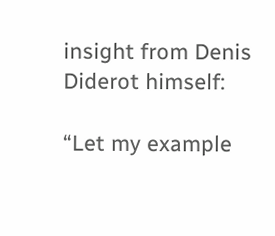insight from Denis Diderot himself:

“Let my example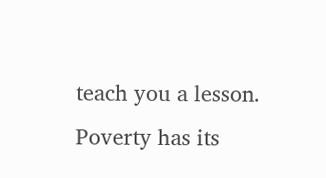teach you a lesson. Poverty has its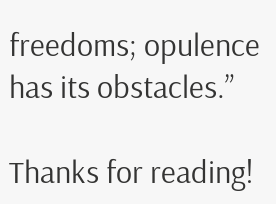freedoms; opulence has its obstacles.”

Thanks for reading!